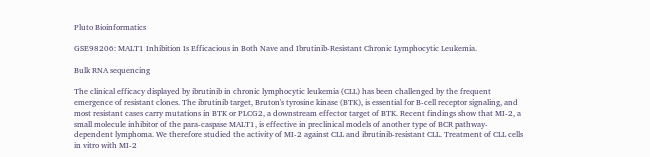Pluto Bioinformatics

GSE98206: MALT1 Inhibition Is Efficacious in Both Nave and Ibrutinib-Resistant Chronic Lymphocytic Leukemia.

Bulk RNA sequencing

The clinical efficacy displayed by ibrutinib in chronic lymphocytic leukemia (CLL) has been challenged by the frequent emergence of resistant clones. The ibrutinib target, Bruton's tyrosine kinase (BTK), is essential for B-cell receptor signaling, and most resistant cases carry mutations in BTK or PLCG2, a downstream effector target of BTK. Recent findings show that MI-2, a small molecule inhibitor of the para-caspase MALT1, is effective in preclinical models of another type of BCR pathway-dependent lymphoma. We therefore studied the activity of MI-2 against CLL and ibrutinib-resistant CLL. Treatment of CLL cells in vitro with MI-2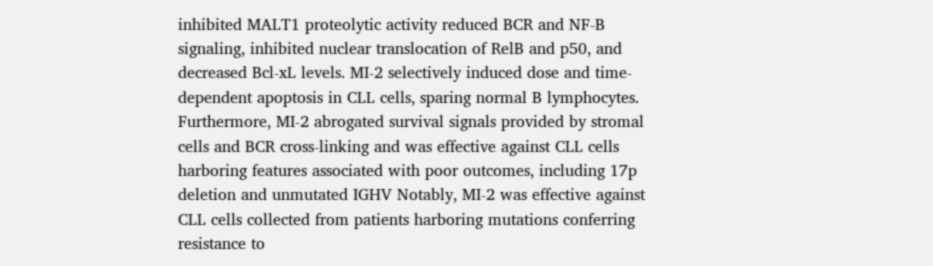inhibited MALT1 proteolytic activity reduced BCR and NF-B signaling, inhibited nuclear translocation of RelB and p50, and decreased Bcl-xL levels. MI-2 selectively induced dose and time-dependent apoptosis in CLL cells, sparing normal B lymphocytes. Furthermore, MI-2 abrogated survival signals provided by stromal cells and BCR cross-linking and was effective against CLL cells harboring features associated with poor outcomes, including 17p deletion and unmutated IGHV Notably, MI-2 was effective against CLL cells collected from patients harboring mutations conferring resistance to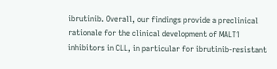ibrutinib. Overall, our findings provide a preclinical rationale for the clinical development of MALT1 inhibitors in CLL, in particular for ibrutinib-resistant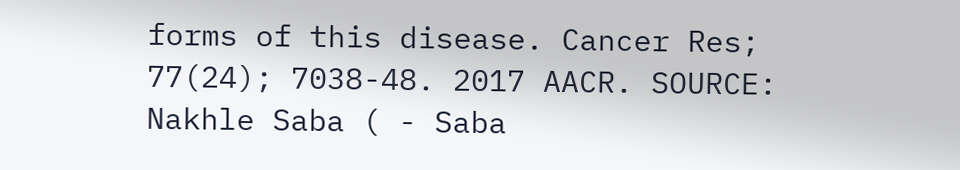forms of this disease. Cancer Res; 77(24); 7038-48. 2017 AACR. SOURCE: Nakhle Saba ( - Saba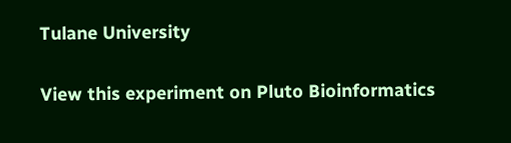Tulane University

View this experiment on Pluto Bioinformatics